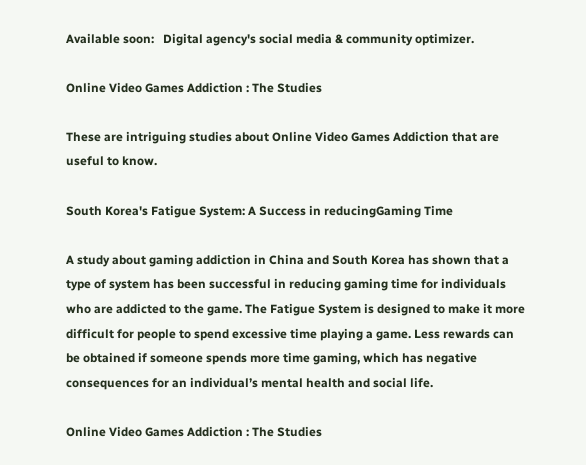Available soon:   Digital agency's social media & community optimizer.

Online Video Games Addiction : The Studies

These are intriguing studies about Online Video Games Addiction that are useful to know.

South Korea's Fatigue System: A Success in reducingGaming Time

A study about gaming addiction in China and South Korea has shown that a type of system has been successful in reducing gaming time for individuals who are addicted to the game. The Fatigue System is designed to make it more difficult for people to spend excessive time playing a game. Less rewards can be obtained if someone spends more time gaming, which has negative consequences for an individual’s mental health and social life.

Online Video Games Addiction : The Studies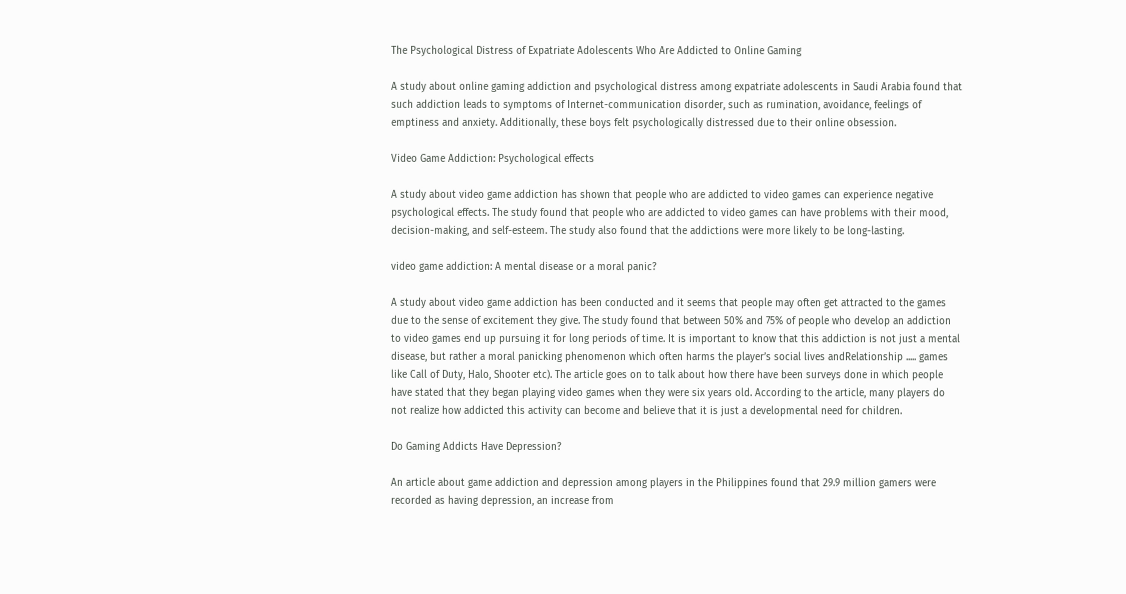The Psychological Distress of Expatriate Adolescents Who Are Addicted to Online Gaming

A study about online gaming addiction and psychological distress among expatriate adolescents in Saudi Arabia found that such addiction leads to symptoms of Internet-communication disorder, such as rumination, avoidance, feelings of emptiness and anxiety. Additionally, these boys felt psychologically distressed due to their online obsession.

Video Game Addiction: Psychological effects

A study about video game addiction has shown that people who are addicted to video games can experience negative psychological effects. The study found that people who are addicted to video games can have problems with their mood, decision-making, and self-esteem. The study also found that the addictions were more likely to be long-lasting.

video game addiction: A mental disease or a moral panic?

A study about video game addiction has been conducted and it seems that people may often get attracted to the games due to the sense of excitement they give. The study found that between 50% and 75% of people who develop an addiction to video games end up pursuing it for long periods of time. It is important to know that this addiction is not just a mental disease, but rather a moral panicking phenomenon which often harms the player’s social lives andRelationship ..... games like Call of Duty, Halo, Shooter etc). The article goes on to talk about how there have been surveys done in which people have stated that they began playing video games when they were six years old. According to the article, many players do not realize how addicted this activity can become and believe that it is just a developmental need for children.

Do Gaming Addicts Have Depression?

An article about game addiction and depression among players in the Philippines found that 29.9 million gamers were recorded as having depression, an increase from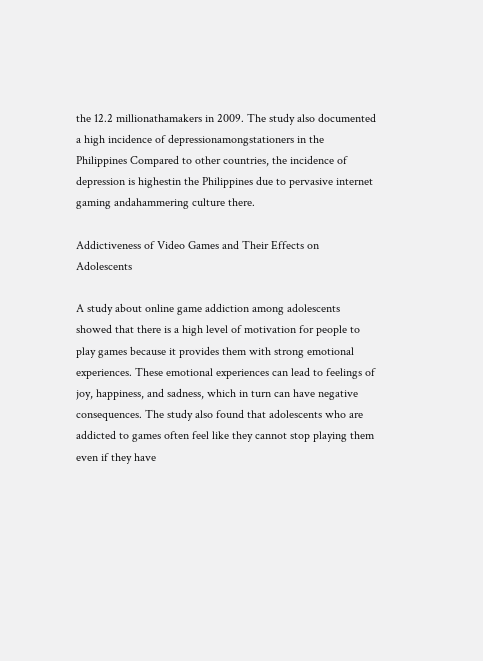the 12.2 millionathamakers in 2009. The study also documented a high incidence of depressionamongstationers in the Philippines Compared to other countries, the incidence of depression is highestin the Philippines due to pervasive internet gaming andahammering culture there.

Addictiveness of Video Games and Their Effects on Adolescents

A study about online game addiction among adolescents showed that there is a high level of motivation for people to play games because it provides them with strong emotional experiences. These emotional experiences can lead to feelings of joy, happiness, and sadness, which in turn can have negative consequences. The study also found that adolescents who are addicted to games often feel like they cannot stop playing them even if they have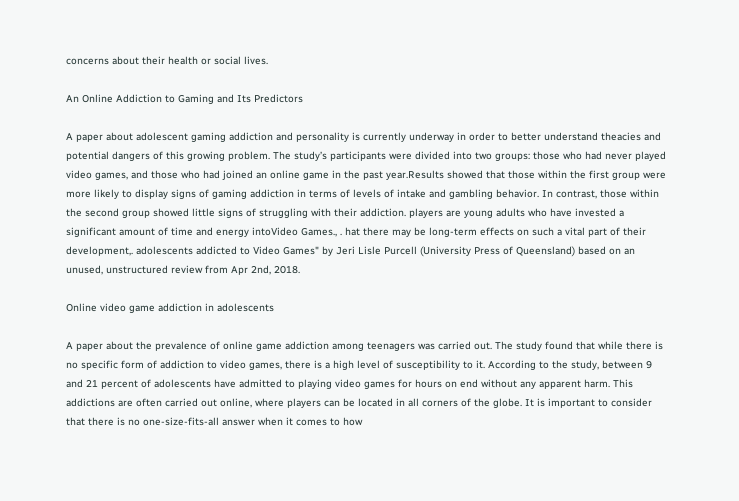concerns about their health or social lives.

An Online Addiction to Gaming and Its Predictors

A paper about adolescent gaming addiction and personality is currently underway in order to better understand theacies and potential dangers of this growing problem. The study’s participants were divided into two groups: those who had never played video games, and those who had joined an online game in the past year.Results showed that those within the first group were more likely to display signs of gaming addiction in terms of levels of intake and gambling behavior. In contrast, those within the second group showed little signs of struggling with their addiction. players are young adults who have invested a significant amount of time and energy intoVideo Games., . hat there may be long-term effects on such a vital part of their development,. adolescents addicted to Video Games" by Jeri Lisle Purcell (University Press of Queensland) based on an unused, unstructured review from Apr 2nd, 2018.

Online video game addiction in adolescents

A paper about the prevalence of online game addiction among teenagers was carried out. The study found that while there is no specific form of addiction to video games, there is a high level of susceptibility to it. According to the study, between 9 and 21 percent of adolescents have admitted to playing video games for hours on end without any apparent harm. This addictions are often carried out online, where players can be located in all corners of the globe. It is important to consider that there is no one-size-fits-all answer when it comes to how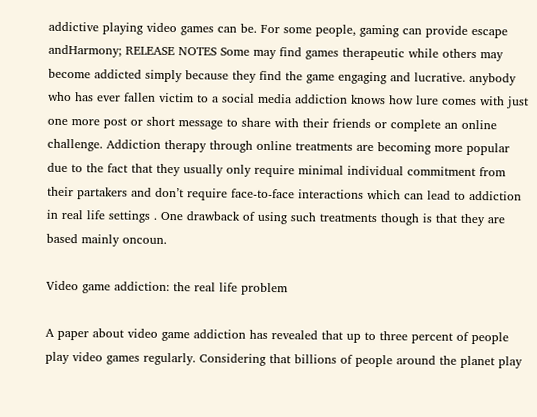addictive playing video games can be. For some people, gaming can provide escape andHarmony; RELEASE NOTES Some may find games therapeutic while others may become addicted simply because they find the game engaging and lucrative. anybody who has ever fallen victim to a social media addiction knows how lure comes with just one more post or short message to share with their friends or complete an online challenge. Addiction therapy through online treatments are becoming more popular due to the fact that they usually only require minimal individual commitment from their partakers and don’t require face-to-face interactions which can lead to addiction in real life settings . One drawback of using such treatments though is that they are based mainly oncoun.

Video game addiction: the real life problem

A paper about video game addiction has revealed that up to three percent of people play video games regularly. Considering that billions of people around the planet play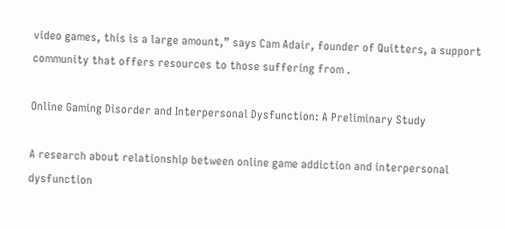video games, this is a large amount,” says Cam Adair, founder of Quitters, a support community that offers resources to those suffering from .

Online Gaming Disorder and Interpersonal Dysfunction: A Preliminary Study

A research about relationship between online game addiction and interpersonal dysfunction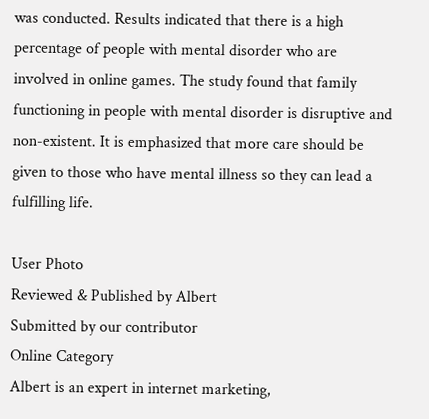was conducted. Results indicated that there is a high percentage of people with mental disorder who are involved in online games. The study found that family functioning in people with mental disorder is disruptive and non-existent. It is emphasized that more care should be given to those who have mental illness so they can lead a fulfilling life.

User Photo
Reviewed & Published by Albert
Submitted by our contributor
Online Category
Albert is an expert in internet marketing,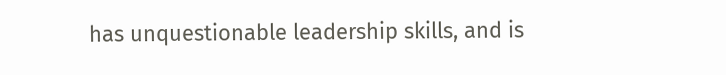has unquestionable leadership skills, and is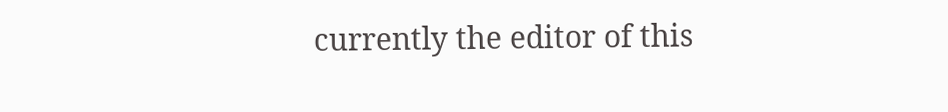currently the editor of this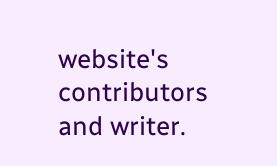website's contributors and writer.